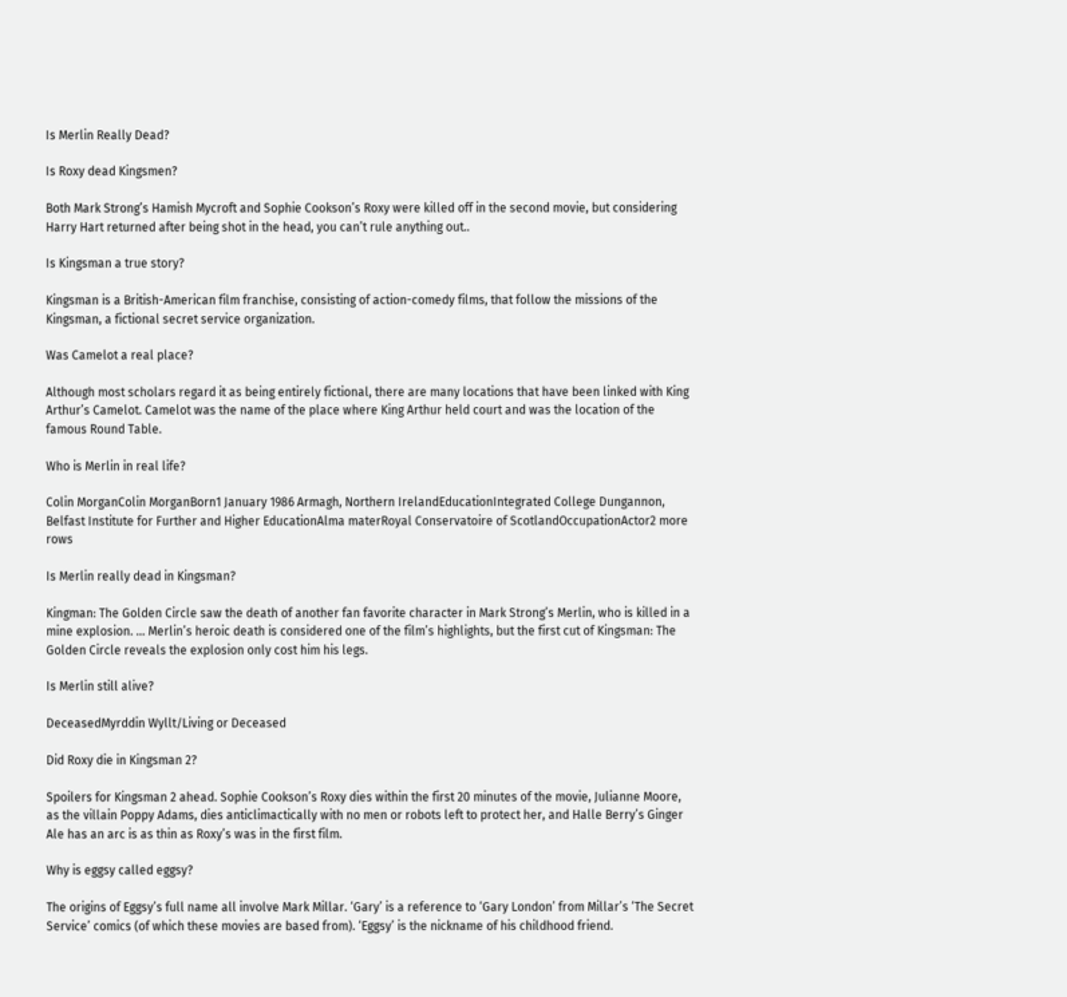Is Merlin Really Dead?

Is Roxy dead Kingsmen?

Both Mark Strong’s Hamish Mycroft and Sophie Cookson’s Roxy were killed off in the second movie, but considering Harry Hart returned after being shot in the head, you can’t rule anything out..

Is Kingsman a true story?

Kingsman is a British-American film franchise, consisting of action-comedy films, that follow the missions of the Kingsman, a fictional secret service organization.

Was Camelot a real place?

Although most scholars regard it as being entirely fictional, there are many locations that have been linked with King Arthur’s Camelot. Camelot was the name of the place where King Arthur held court and was the location of the famous Round Table.

Who is Merlin in real life?

Colin MorganColin MorganBorn1 January 1986 Armagh, Northern IrelandEducationIntegrated College Dungannon, Belfast Institute for Further and Higher EducationAlma materRoyal Conservatoire of ScotlandOccupationActor2 more rows

Is Merlin really dead in Kingsman?

Kingman: The Golden Circle saw the death of another fan favorite character in Mark Strong’s Merlin, who is killed in a mine explosion. … Merlin’s heroic death is considered one of the film’s highlights, but the first cut of Kingsman: The Golden Circle reveals the explosion only cost him his legs.

Is Merlin still alive?

DeceasedMyrddin Wyllt/Living or Deceased

Did Roxy die in Kingsman 2?

Spoilers for Kingsman 2 ahead. Sophie Cookson’s Roxy dies within the first 20 minutes of the movie, Julianne Moore, as the villain Poppy Adams, dies anticlimactically with no men or robots left to protect her, and Halle Berry’s Ginger Ale has an arc is as thin as Roxy’s was in the first film.

Why is eggsy called eggsy?

The origins of Eggsy’s full name all involve Mark Millar. ‘Gary’ is a reference to ‘Gary London’ from Millar’s ‘The Secret Service’ comics (of which these movies are based from). ‘Eggsy’ is the nickname of his childhood friend.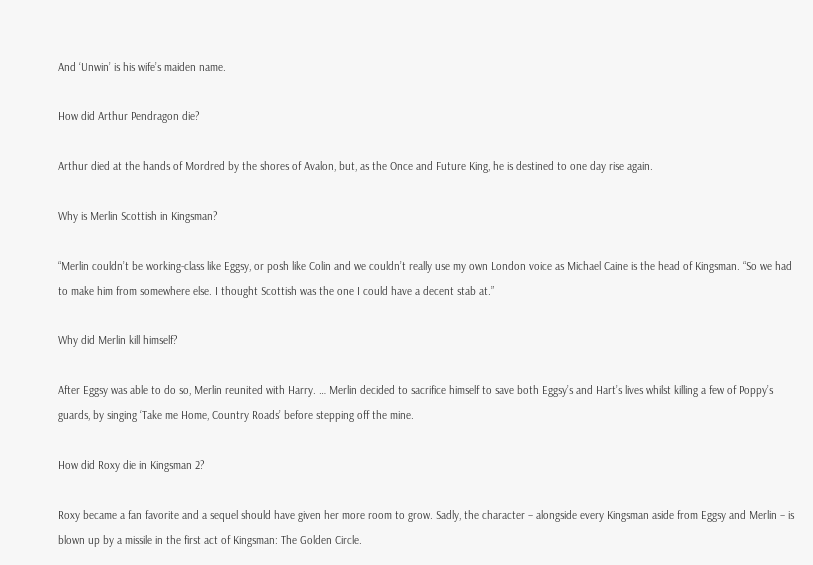And ‘Unwin’ is his wife’s maiden name.

How did Arthur Pendragon die?

Arthur died at the hands of Mordred by the shores of Avalon, but, as the Once and Future King, he is destined to one day rise again.

Why is Merlin Scottish in Kingsman?

“Merlin couldn’t be working-class like Eggsy, or posh like Colin and we couldn’t really use my own London voice as Michael Caine is the head of Kingsman. “So we had to make him from somewhere else. I thought Scottish was the one I could have a decent stab at.”

Why did Merlin kill himself?

After Eggsy was able to do so, Merlin reunited with Harry. … Merlin decided to sacrifice himself to save both Eggsy’s and Hart’s lives whilst killing a few of Poppy’s guards, by singing ‘Take me Home, Country Roads’ before stepping off the mine.

How did Roxy die in Kingsman 2?

Roxy became a fan favorite and a sequel should have given her more room to grow. Sadly, the character – alongside every Kingsman aside from Eggsy and Merlin – is blown up by a missile in the first act of Kingsman: The Golden Circle.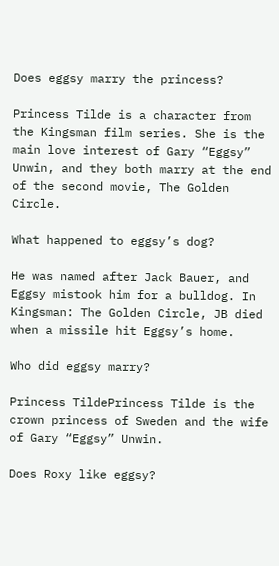Does eggsy marry the princess?

Princess Tilde is a character from the Kingsman film series. She is the main love interest of Gary “Eggsy” Unwin, and they both marry at the end of the second movie, The Golden Circle.

What happened to eggsy’s dog?

He was named after Jack Bauer, and Eggsy mistook him for a bulldog. In Kingsman: The Golden Circle, JB died when a missile hit Eggsy’s home.

Who did eggsy marry?

Princess TildePrincess Tilde is the crown princess of Sweden and the wife of Gary “Eggsy” Unwin.

Does Roxy like eggsy?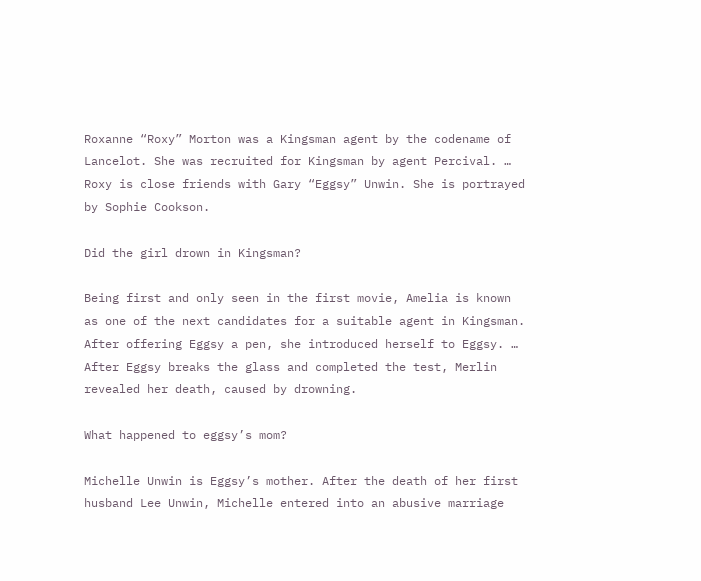Roxanne “Roxy” Morton was a Kingsman agent by the codename of Lancelot. She was recruited for Kingsman by agent Percival. … Roxy is close friends with Gary “Eggsy” Unwin. She is portrayed by Sophie Cookson.

Did the girl drown in Kingsman?

Being first and only seen in the first movie, Amelia is known as one of the next candidates for a suitable agent in Kingsman. After offering Eggsy a pen, she introduced herself to Eggsy. … After Eggsy breaks the glass and completed the test, Merlin revealed her death, caused by drowning.

What happened to eggsy’s mom?

Michelle Unwin is Eggsy’s mother. After the death of her first husband Lee Unwin, Michelle entered into an abusive marriage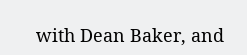with Dean Baker, and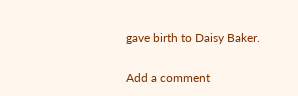gave birth to Daisy Baker.

Add a comment